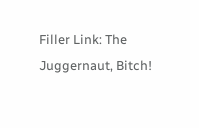Filler Link: The Juggernaut, Bitch!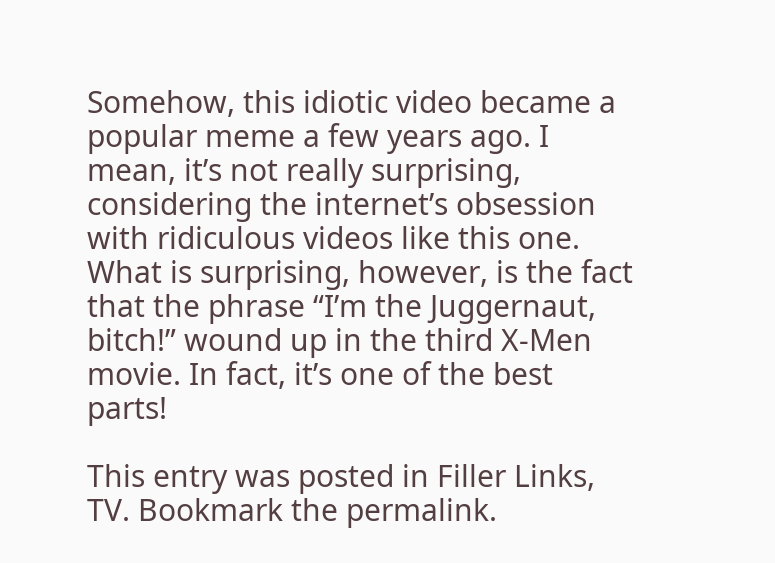Somehow, this idiotic video became a popular meme a few years ago. I mean, it’s not really surprising, considering the internet’s obsession with ridiculous videos like this one. What is surprising, however, is the fact that the phrase “I’m the Juggernaut, bitch!” wound up in the third X-Men movie. In fact, it’s one of the best parts!

This entry was posted in Filler Links, TV. Bookmark the permalink.